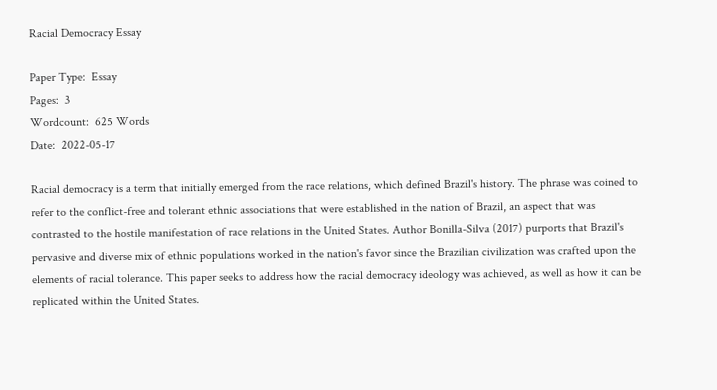Racial Democracy Essay

Paper Type:  Essay
Pages:  3
Wordcount:  625 Words
Date:  2022-05-17

Racial democracy is a term that initially emerged from the race relations, which defined Brazil's history. The phrase was coined to refer to the conflict-free and tolerant ethnic associations that were established in the nation of Brazil, an aspect that was contrasted to the hostile manifestation of race relations in the United States. Author Bonilla-Silva (2017) purports that Brazil's pervasive and diverse mix of ethnic populations worked in the nation's favor since the Brazilian civilization was crafted upon the elements of racial tolerance. This paper seeks to address how the racial democracy ideology was achieved, as well as how it can be replicated within the United States.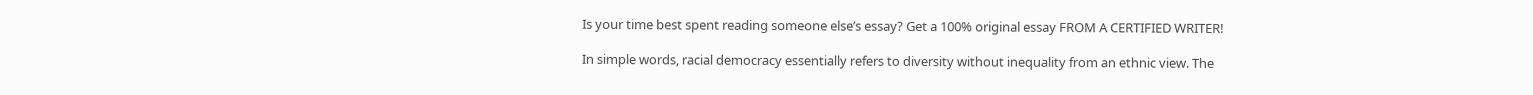Is your time best spent reading someone else’s essay? Get a 100% original essay FROM A CERTIFIED WRITER!

In simple words, racial democracy essentially refers to diversity without inequality from an ethnic view. The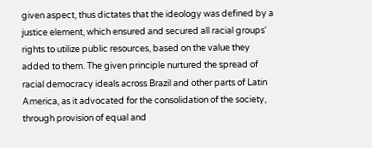given aspect, thus dictates that the ideology was defined by a justice element, which ensured and secured all racial groups' rights to utilize public resources, based on the value they added to them. The given principle nurtured the spread of racial democracy ideals across Brazil and other parts of Latin America, as it advocated for the consolidation of the society, through provision of equal and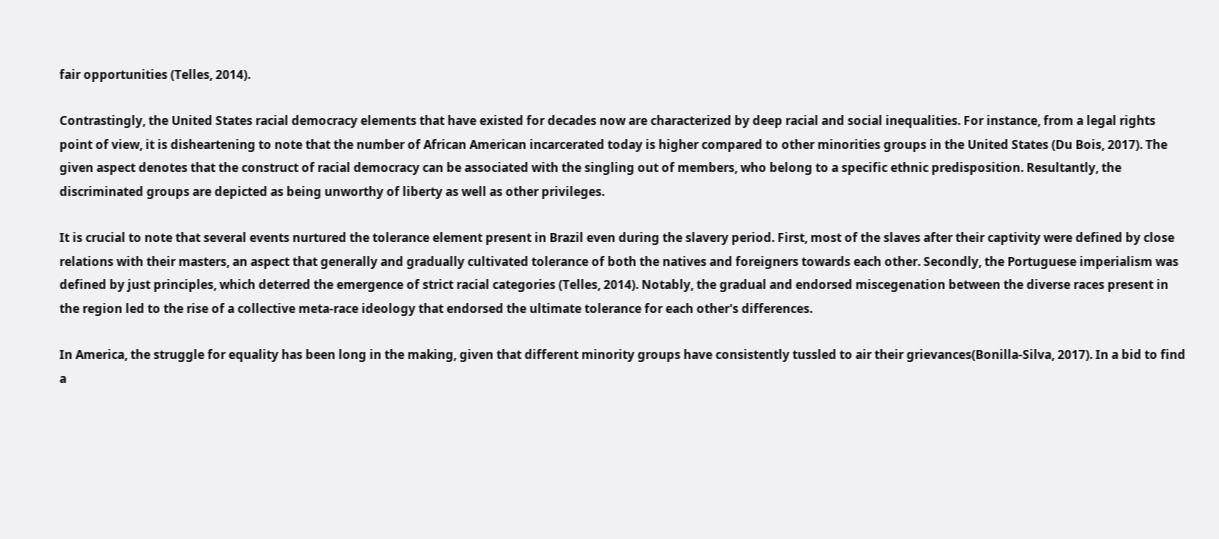fair opportunities (Telles, 2014).

Contrastingly, the United States racial democracy elements that have existed for decades now are characterized by deep racial and social inequalities. For instance, from a legal rights point of view, it is disheartening to note that the number of African American incarcerated today is higher compared to other minorities groups in the United States (Du Bois, 2017). The given aspect denotes that the construct of racial democracy can be associated with the singling out of members, who belong to a specific ethnic predisposition. Resultantly, the discriminated groups are depicted as being unworthy of liberty as well as other privileges.

It is crucial to note that several events nurtured the tolerance element present in Brazil even during the slavery period. First, most of the slaves after their captivity were defined by close relations with their masters, an aspect that generally and gradually cultivated tolerance of both the natives and foreigners towards each other. Secondly, the Portuguese imperialism was defined by just principles, which deterred the emergence of strict racial categories (Telles, 2014). Notably, the gradual and endorsed miscegenation between the diverse races present in the region led to the rise of a collective meta-race ideology that endorsed the ultimate tolerance for each other's differences.

In America, the struggle for equality has been long in the making, given that different minority groups have consistently tussled to air their grievances(Bonilla-Silva, 2017). In a bid to find a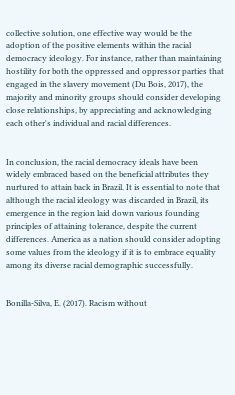collective solution, one effective way would be the adoption of the positive elements within the racial democracy ideology. For instance, rather than maintaining hostility for both the oppressed and oppressor parties that engaged in the slavery movement (Du Bois, 2017), the majority and minority groups should consider developing close relationships, by appreciating and acknowledging each other's individual and racial differences.


In conclusion, the racial democracy ideals have been widely embraced based on the beneficial attributes they nurtured to attain back in Brazil. It is essential to note that although the racial ideology was discarded in Brazil, its emergence in the region laid down various founding principles of attaining tolerance, despite the current differences. America as a nation should consider adopting some values from the ideology if it is to embrace equality among its diverse racial demographic successfully.


Bonilla-Silva, E. (2017). Racism without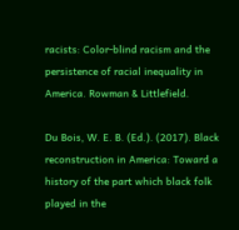racists: Color-blind racism and the persistence of racial inequality in America. Rowman & Littlefield.

Du Bois, W. E. B. (Ed.). (2017). Black reconstruction in America: Toward a history of the part which black folk played in the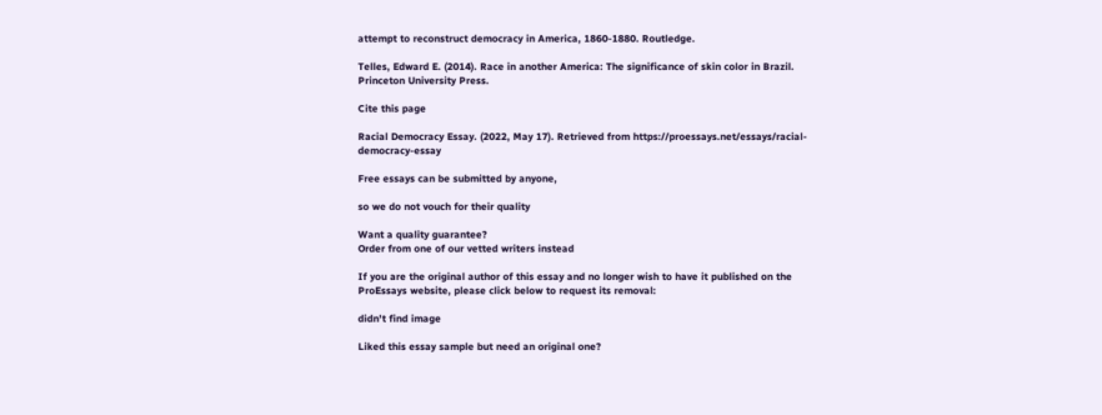attempt to reconstruct democracy in America, 1860-1880. Routledge.

Telles, Edward E. (2014). Race in another America: The significance of skin color in Brazil. Princeton University Press.

Cite this page

Racial Democracy Essay. (2022, May 17). Retrieved from https://proessays.net/essays/racial-democracy-essay

Free essays can be submitted by anyone,

so we do not vouch for their quality

Want a quality guarantee?
Order from one of our vetted writers instead

If you are the original author of this essay and no longer wish to have it published on the ProEssays website, please click below to request its removal:

didn't find image

Liked this essay sample but need an original one?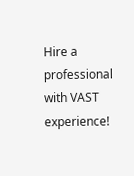Hire a professional with VAST experience!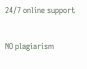24/7 online support

NO plagiarism